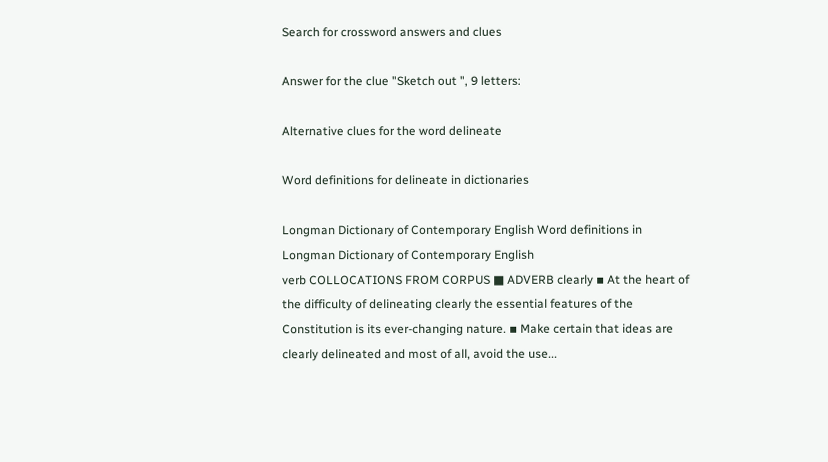Search for crossword answers and clues

Answer for the clue "Sketch out ", 9 letters:

Alternative clues for the word delineate

Word definitions for delineate in dictionaries

Longman Dictionary of Contemporary English Word definitions in Longman Dictionary of Contemporary English
verb COLLOCATIONS FROM CORPUS ■ ADVERB clearly ▪ At the heart of the difficulty of delineating clearly the essential features of the Constitution is its ever-changing nature. ▪ Make certain that ideas are clearly delineated and most of all, avoid the use...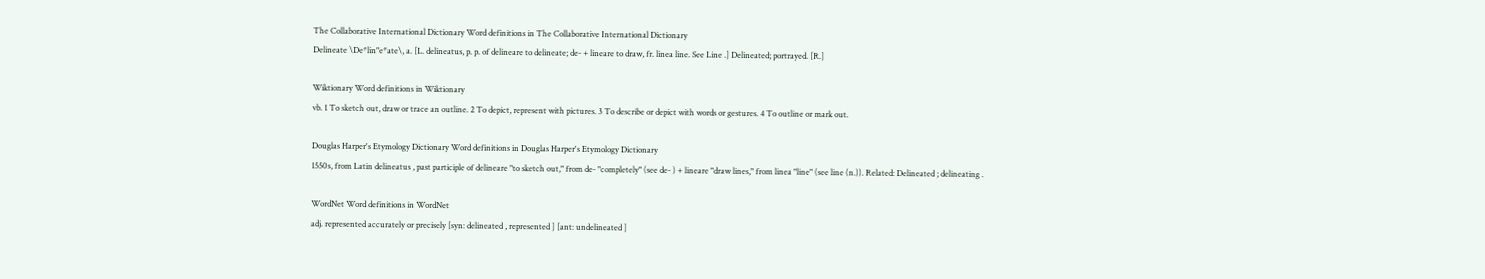The Collaborative International Dictionary Word definitions in The Collaborative International Dictionary
Delineate \De*lin"e*ate\, a. [L. delineatus, p. p. of delineare to delineate; de- + lineare to draw, fr. linea line. See Line .] Delineated; portrayed. [R.]

Wiktionary Word definitions in Wiktionary
vb. 1 To sketch out, draw or trace an outline. 2 To depict, represent with pictures. 3 To describe or depict with words or gestures. 4 To outline or mark out.

Douglas Harper's Etymology Dictionary Word definitions in Douglas Harper's Etymology Dictionary
1550s, from Latin delineatus , past participle of delineare "to sketch out," from de- "completely" (see de- ) + lineare "draw lines," from linea "line" (see line (n.)). Related: Delineated ; delineating .

WordNet Word definitions in WordNet
adj. represented accurately or precisely [syn: delineated , represented ] [ant: undelineated ]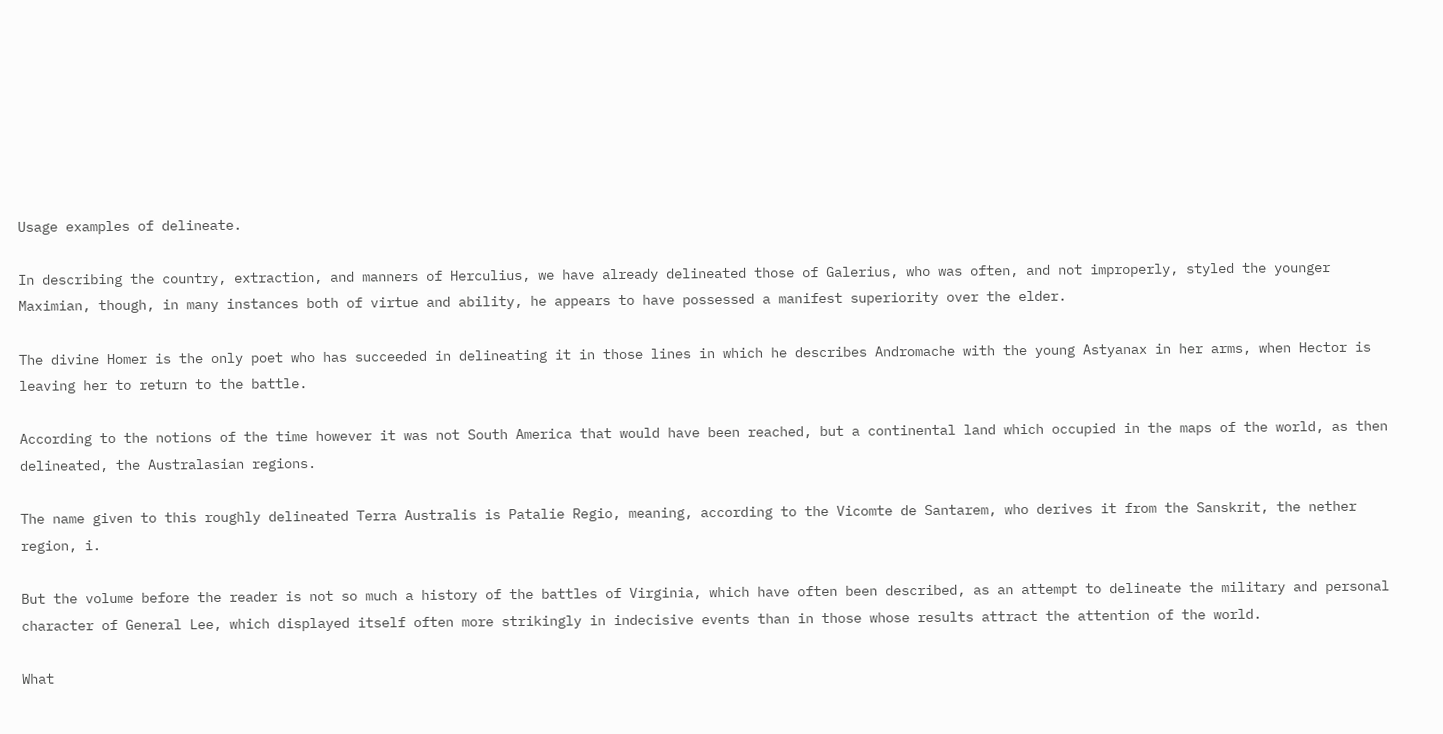Usage examples of delineate.

In describing the country, extraction, and manners of Herculius, we have already delineated those of Galerius, who was often, and not improperly, styled the younger Maximian, though, in many instances both of virtue and ability, he appears to have possessed a manifest superiority over the elder.

The divine Homer is the only poet who has succeeded in delineating it in those lines in which he describes Andromache with the young Astyanax in her arms, when Hector is leaving her to return to the battle.

According to the notions of the time however it was not South America that would have been reached, but a continental land which occupied in the maps of the world, as then delineated, the Australasian regions.

The name given to this roughly delineated Terra Australis is Patalie Regio, meaning, according to the Vicomte de Santarem, who derives it from the Sanskrit, the nether region, i.

But the volume before the reader is not so much a history of the battles of Virginia, which have often been described, as an attempt to delineate the military and personal character of General Lee, which displayed itself often more strikingly in indecisive events than in those whose results attract the attention of the world.

What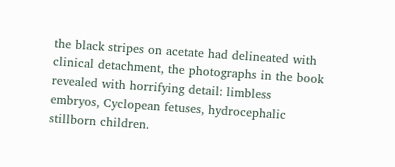the black stripes on acetate had delineated with clinical detachment, the photographs in the book revealed with horrifying detail: limbless embryos, Cyclopean fetuses, hydrocephalic stillborn children.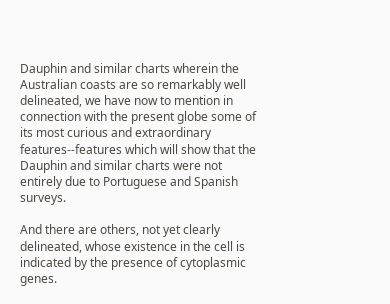Dauphin and similar charts wherein the Australian coasts are so remarkably well delineated, we have now to mention in connection with the present globe some of its most curious and extraordinary features--features which will show that the Dauphin and similar charts were not entirely due to Portuguese and Spanish surveys.

And there are others, not yet clearly delineated, whose existence in the cell is indicated by the presence of cytoplasmic genes.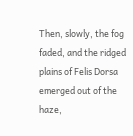Then, slowly, the fog faded, and the ridged plains of Felis Dorsa emerged out of the haze,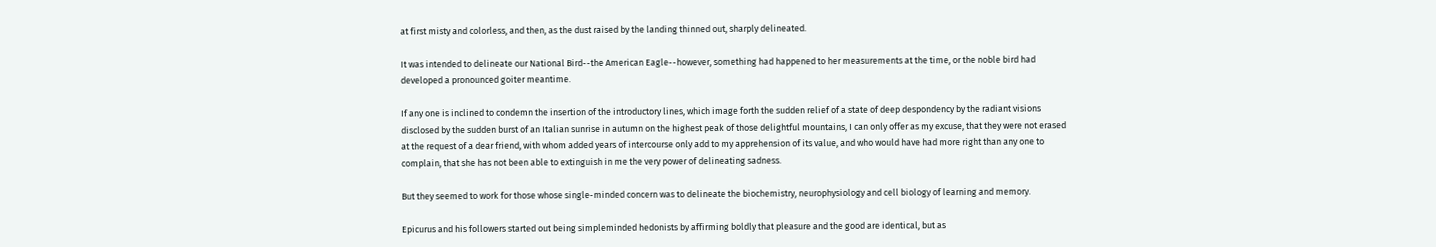at first misty and colorless, and then, as the dust raised by the landing thinned out, sharply delineated.

It was intended to delineate our National Bird--the American Eagle--however, something had happened to her measurements at the time, or the noble bird had developed a pronounced goiter meantime.

If any one is inclined to condemn the insertion of the introductory lines, which image forth the sudden relief of a state of deep despondency by the radiant visions disclosed by the sudden burst of an Italian sunrise in autumn on the highest peak of those delightful mountains, I can only offer as my excuse, that they were not erased at the request of a dear friend, with whom added years of intercourse only add to my apprehension of its value, and who would have had more right than any one to complain, that she has not been able to extinguish in me the very power of delineating sadness.

But they seemed to work for those whose single-minded concern was to delineate the biochemistry, neurophysiology and cell biology of learning and memory.

Epicurus and his followers started out being simpleminded hedonists by affirming boldly that pleasure and the good are identical, but as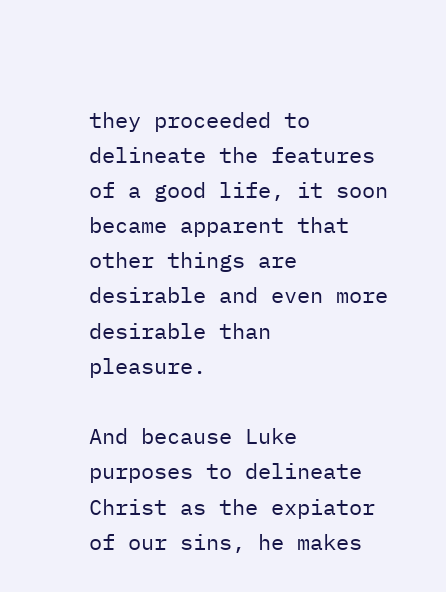they proceeded to delineate the features of a good life, it soon became apparent that other things are desirable and even more desirable than pleasure.

And because Luke purposes to delineate Christ as the expiator of our sins, he makes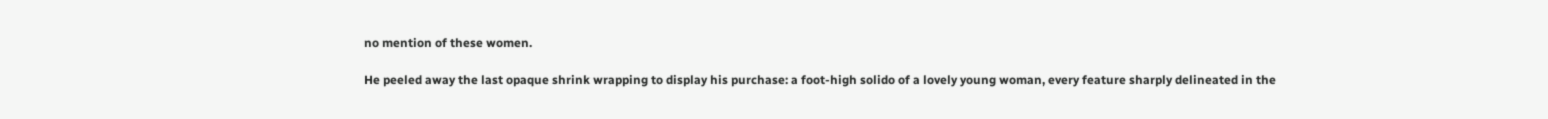no mention of these women.

He peeled away the last opaque shrink wrapping to display his purchase: a foot-high solido of a lovely young woman, every feature sharply delineated in the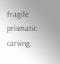fragile prismatic carving.